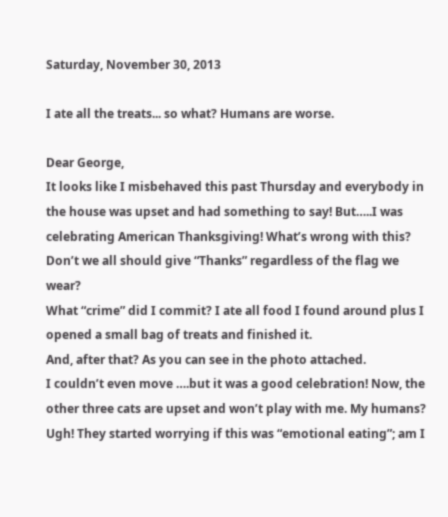Saturday, November 30, 2013

I ate all the treats... so what? Humans are worse.

Dear George,
It looks like I misbehaved this past Thursday and everybody in the house was upset and had something to say! But…..I was celebrating American Thanksgiving! What’s wrong with this? Don’t we all should give “Thanks” regardless of the flag we wear?
What “crime” did I commit? I ate all food I found around plus I opened a small bag of treats and finished it.
And, after that? As you can see in the photo attached.
I couldn’t even move ….but it was a good celebration! Now, the other three cats are upset and won’t play with me. My humans? Ugh! They started worrying if this was “emotional eating”; am I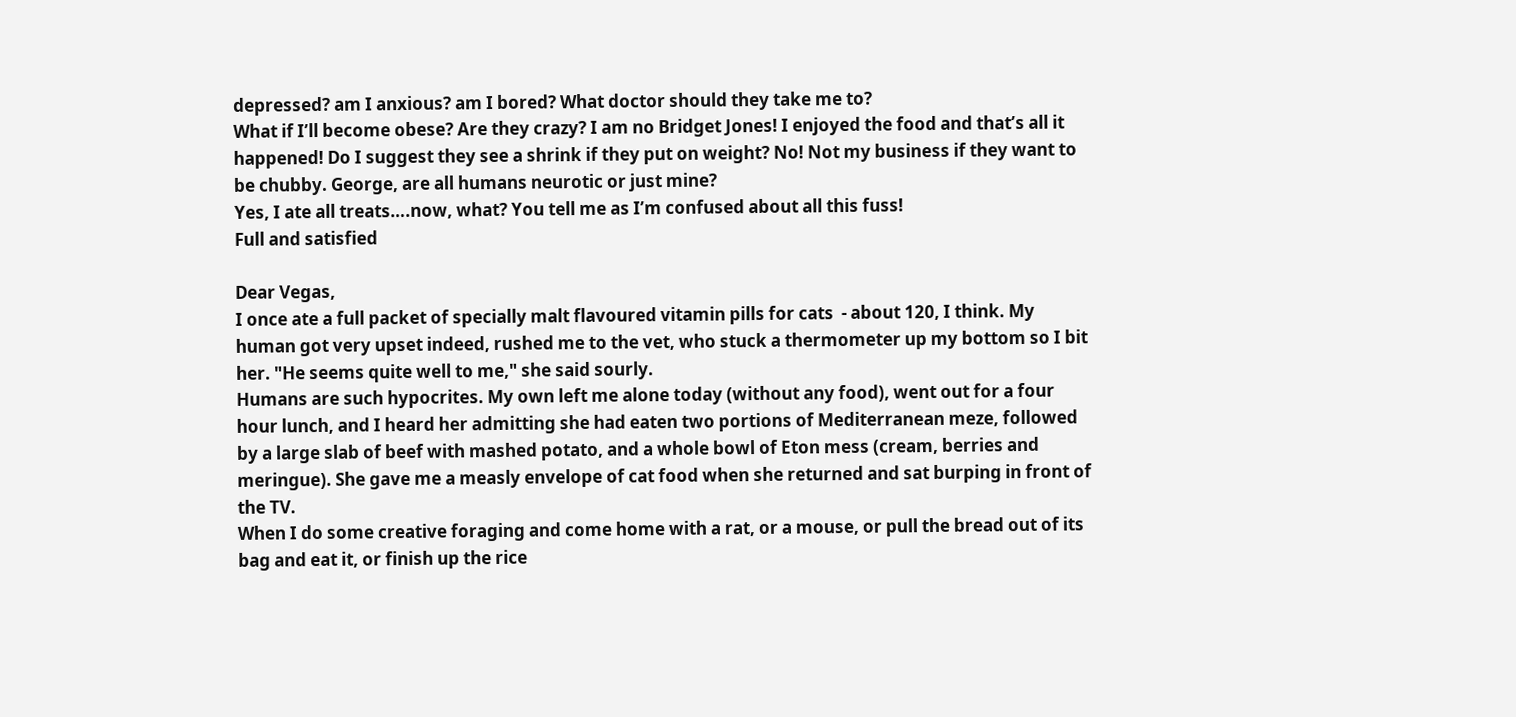depressed? am I anxious? am I bored? What doctor should they take me to?
What if I’ll become obese? Are they crazy? I am no Bridget Jones! I enjoyed the food and that’s all it happened! Do I suggest they see a shrink if they put on weight? No! Not my business if they want to be chubby. George, are all humans neurotic or just mine?
Yes, I ate all treats….now, what? You tell me as I’m confused about all this fuss!
Full and satisfied

Dear Vegas,
I once ate a full packet of specially malt flavoured vitamin pills for cats  - about 120, I think. My human got very upset indeed, rushed me to the vet, who stuck a thermometer up my bottom so I bit her. "He seems quite well to me," she said sourly.
Humans are such hypocrites. My own left me alone today (without any food), went out for a four hour lunch, and I heard her admitting she had eaten two portions of Mediterranean meze, followed by a large slab of beef with mashed potato, and a whole bowl of Eton mess (cream, berries and meringue). She gave me a measly envelope of cat food when she returned and sat burping in front of the TV.
When I do some creative foraging and come home with a rat, or a mouse, or pull the bread out of its bag and eat it, or finish up the rice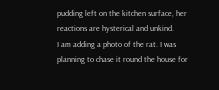pudding left on the kitchen surface, her reactions are hysterical and unkind.
I am adding a photo of the rat. I was planning to chase it round the house for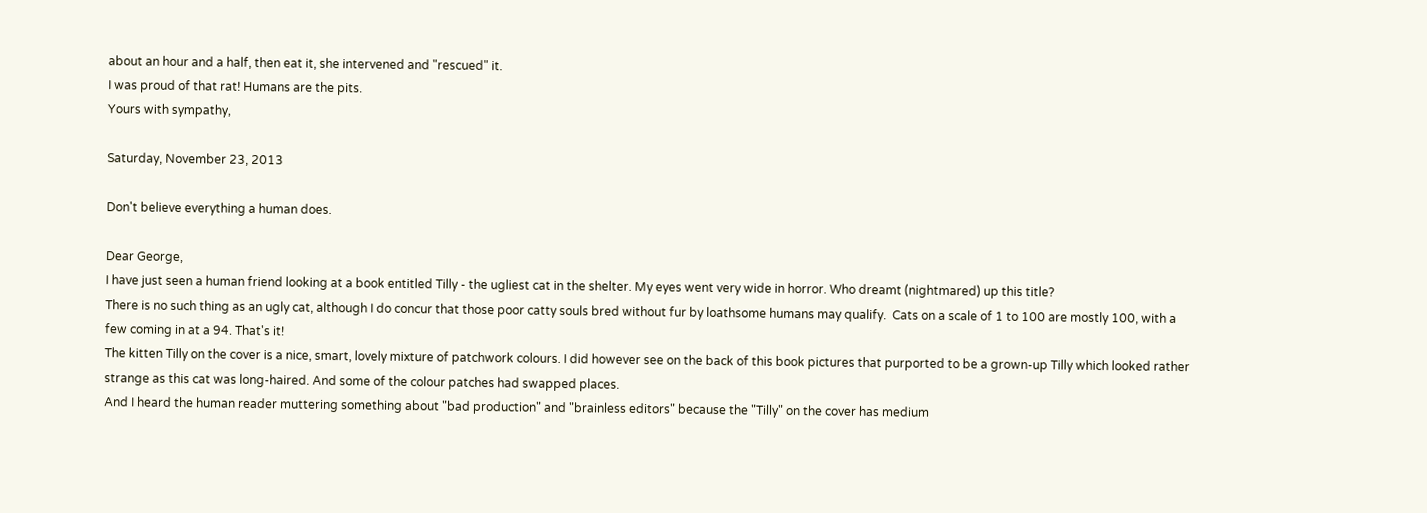about an hour and a half, then eat it, she intervened and "rescued" it.
I was proud of that rat! Humans are the pits.
Yours with sympathy,

Saturday, November 23, 2013

Don't believe everything a human does.

Dear George,
I have just seen a human friend looking at a book entitled Tilly - the ugliest cat in the shelter. My eyes went very wide in horror. Who dreamt (nightmared) up this title?
There is no such thing as an ugly cat, although I do concur that those poor catty souls bred without fur by loathsome humans may qualify.  Cats on a scale of 1 to 100 are mostly 100, with a few coming in at a 94. That's it!
The kitten Tilly on the cover is a nice, smart, lovely mixture of patchwork colours. I did however see on the back of this book pictures that purported to be a grown-up Tilly which looked rather strange as this cat was long-haired. And some of the colour patches had swapped places.
And I heard the human reader muttering something about "bad production" and "brainless editors" because the "Tilly" on the cover has medium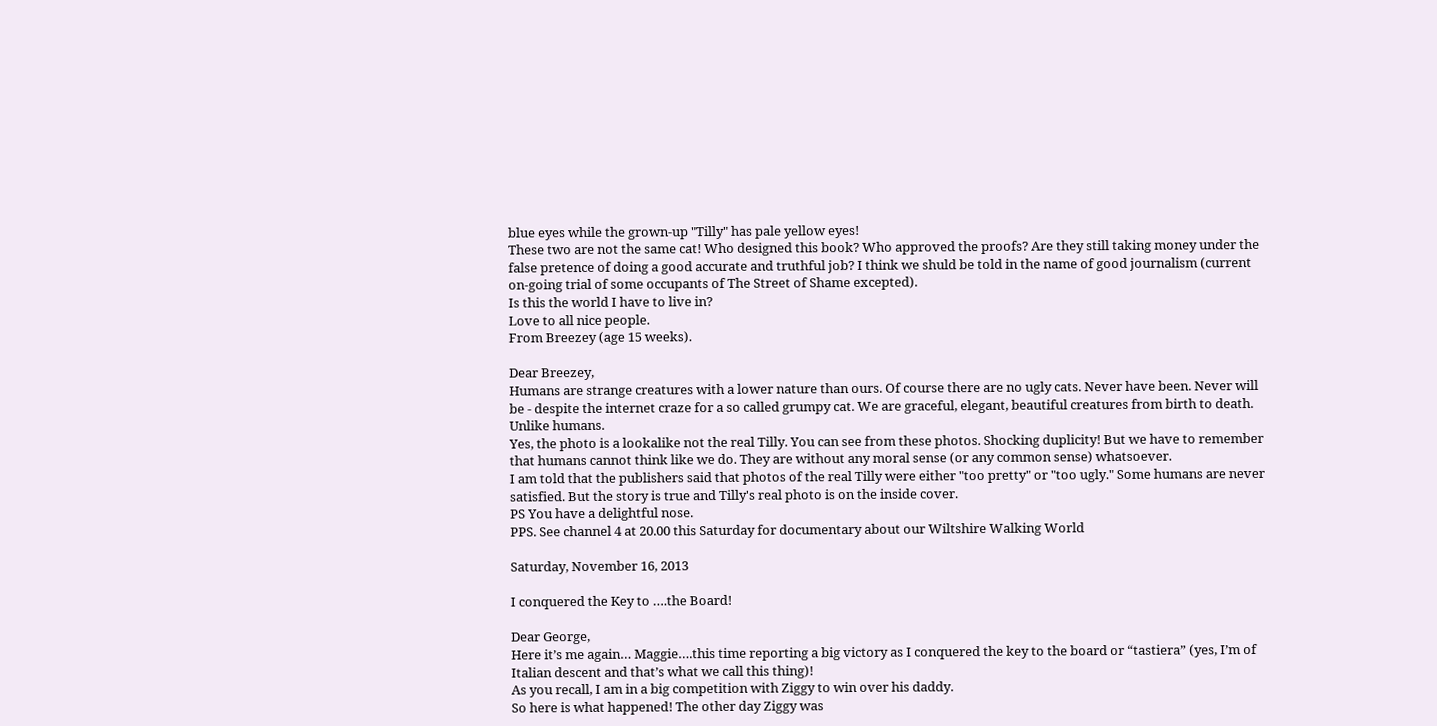blue eyes while the grown-up "Tilly" has pale yellow eyes!
These two are not the same cat! Who designed this book? Who approved the proofs? Are they still taking money under the false pretence of doing a good accurate and truthful job? I think we shuld be told in the name of good journalism (current on-going trial of some occupants of The Street of Shame excepted).
Is this the world I have to live in?
Love to all nice people.
From Breezey (age 15 weeks).

Dear Breezey,
Humans are strange creatures with a lower nature than ours. Of course there are no ugly cats. Never have been. Never will be - despite the internet craze for a so called grumpy cat. We are graceful, elegant, beautiful creatures from birth to death. Unlike humans.
Yes, the photo is a lookalike not the real Tilly. You can see from these photos. Shocking duplicity! But we have to remember that humans cannot think like we do. They are without any moral sense (or any common sense) whatsoever.
I am told that the publishers said that photos of the real Tilly were either "too pretty" or "too ugly." Some humans are never satisfied. But the story is true and Tilly's real photo is on the inside cover.
PS You have a delightful nose.
PPS. See channel 4 at 20.00 this Saturday for documentary about our Wiltshire Walking World

Saturday, November 16, 2013

I conquered the Key to ….the Board!

Dear George,
Here it’s me again… Maggie….this time reporting a big victory as I conquered the key to the board or “tastiera” (yes, I’m of Italian descent and that’s what we call this thing)!
As you recall, I am in a big competition with Ziggy to win over his daddy.
So here is what happened! The other day Ziggy was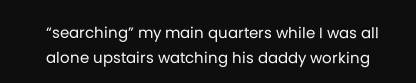“searching” my main quarters while I was all alone upstairs watching his daddy working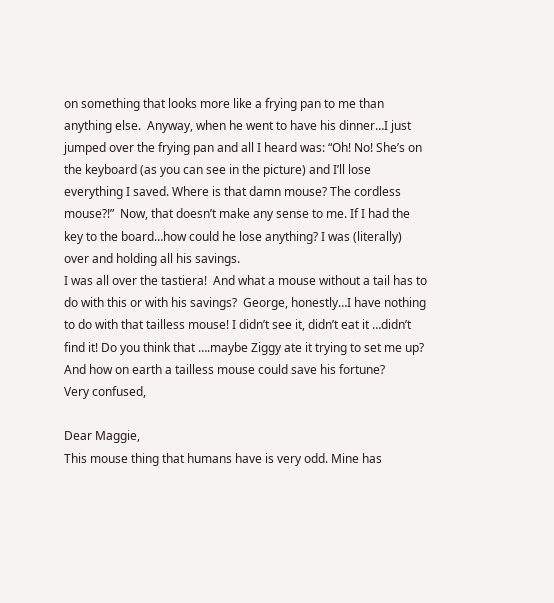on something that looks more like a frying pan to me than anything else.  Anyway, when he went to have his dinner…I just jumped over the frying pan and all I heard was: “Oh! No! She’s on the keyboard (as you can see in the picture) and I’ll lose everything I saved. Where is that damn mouse? The cordless mouse?!”  Now, that doesn’t make any sense to me. If I had the key to the board…how could he lose anything? I was (literally) over and holding all his savings.
I was all over the tastiera!  And what a mouse without a tail has to do with this or with his savings?  George, honestly…I have nothing to do with that tailless mouse! I didn’t see it, didn’t eat it …didn’t find it! Do you think that ….maybe Ziggy ate it trying to set me up? And how on earth a tailless mouse could save his fortune?
Very confused,

Dear Maggie,
This mouse thing that humans have is very odd. Mine has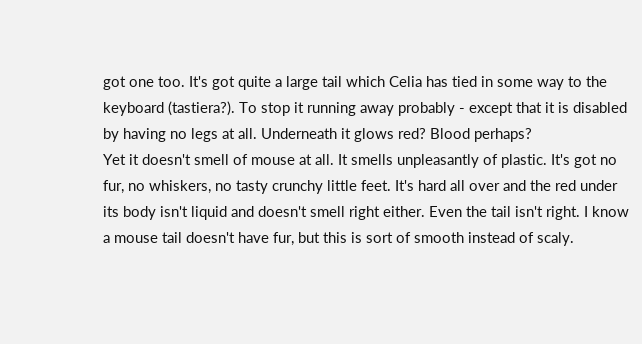got one too. It's got quite a large tail which Celia has tied in some way to the keyboard (tastiera?). To stop it running away probably - except that it is disabled by having no legs at all. Underneath it glows red? Blood perhaps?
Yet it doesn't smell of mouse at all. It smells unpleasantly of plastic. It's got no fur, no whiskers, no tasty crunchy little feet. It's hard all over and the red under its body isn't liquid and doesn't smell right either. Even the tail isn't right. I know a mouse tail doesn't have fur, but this is sort of smooth instead of scaly.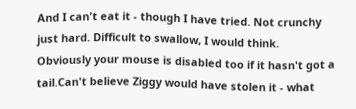And I can't eat it - though I have tried. Not crunchy just hard. Difficult to swallow, I would think.
Obviously your mouse is disabled too if it hasn't got a tail.Can't believe Ziggy would have stolen it - what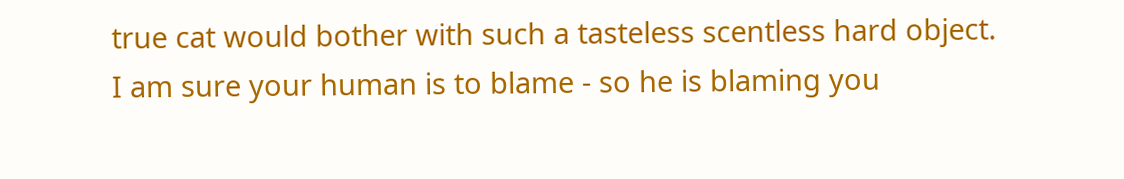true cat would bother with such a tasteless scentless hard object. I am sure your human is to blame - so he is blaming you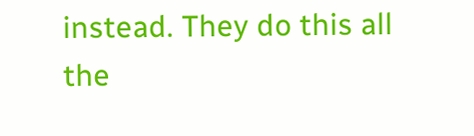instead. They do this all the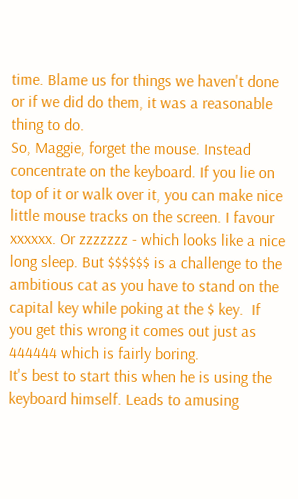time. Blame us for things we haven't done or if we did do them, it was a reasonable thing to do.
So, Maggie, forget the mouse. Instead concentrate on the keyboard. If you lie on top of it or walk over it, you can make nice little mouse tracks on the screen. I favour xxxxxx. Or zzzzzzz - which looks like a nice long sleep. But $$$$$$ is a challenge to the ambitious cat as you have to stand on the capital key while poking at the $ key.  If you get this wrong it comes out just as 444444 which is fairly boring.
It's best to start this when he is using the keyboard himself. Leads to amusing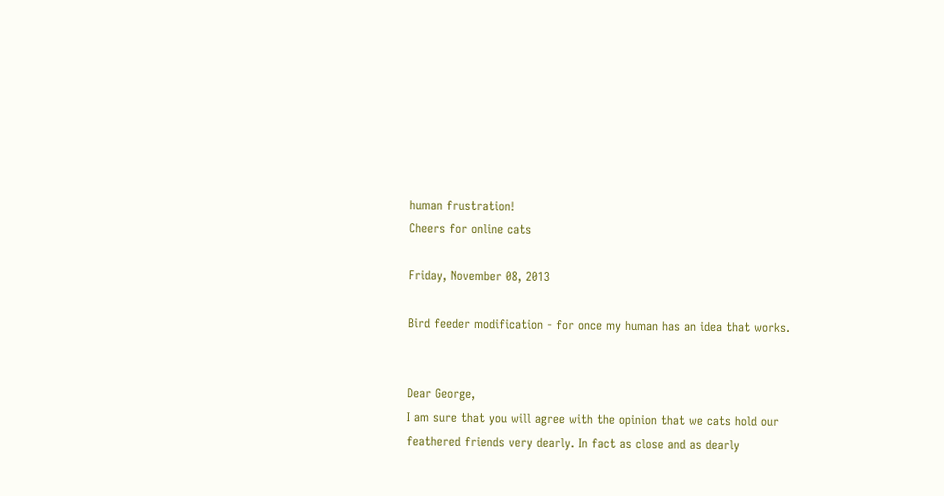human frustration!
Cheers for online cats

Friday, November 08, 2013

Bird feeder modification - for once my human has an idea that works.


Dear George,
I am sure that you will agree with the opinion that we cats hold our feathered friends very dearly. In fact as close and as dearly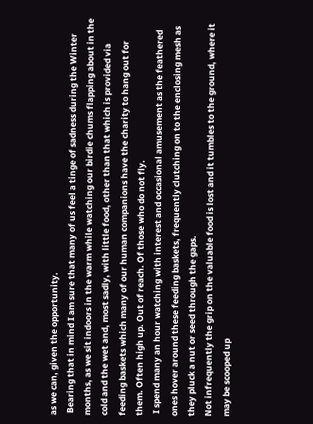as we can, given the opportunity.
 Bearing that in mind I am sure that many of us feel a tinge of sadness during the Winter months, as we sit indoors in the warm while watching our birdie chums flapping about in the cold and the wet and, most sadly, with little food, other than that which is provided via feeding baskets which many of our human companions have the charity to hang out for them. Often high up. Out of reach. Of those who do not fly.
 I spend many an hour watching with interest and occasional amusement as the feathered ones hover around these feeding baskets, frequently clutching on to the enclosing mesh as they pluck a nut or seed through the gaps.
Not infrequently the grip on the valuable food is lost and it tumbles to the ground, where it may be scooped up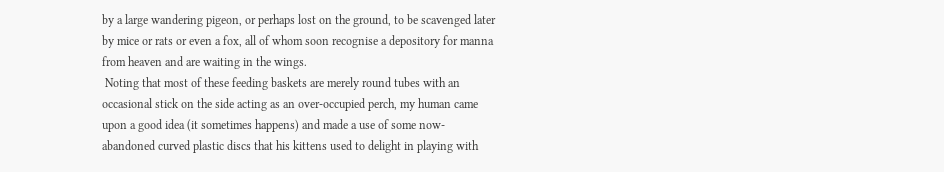by a large wandering pigeon, or perhaps lost on the ground, to be scavenged later by mice or rats or even a fox, all of whom soon recognise a depository for manna from heaven and are waiting in the wings.
 Noting that most of these feeding baskets are merely round tubes with an occasional stick on the side acting as an over-occupied perch, my human came upon a good idea (it sometimes happens) and made a use of some now-abandoned curved plastic discs that his kittens used to delight in playing with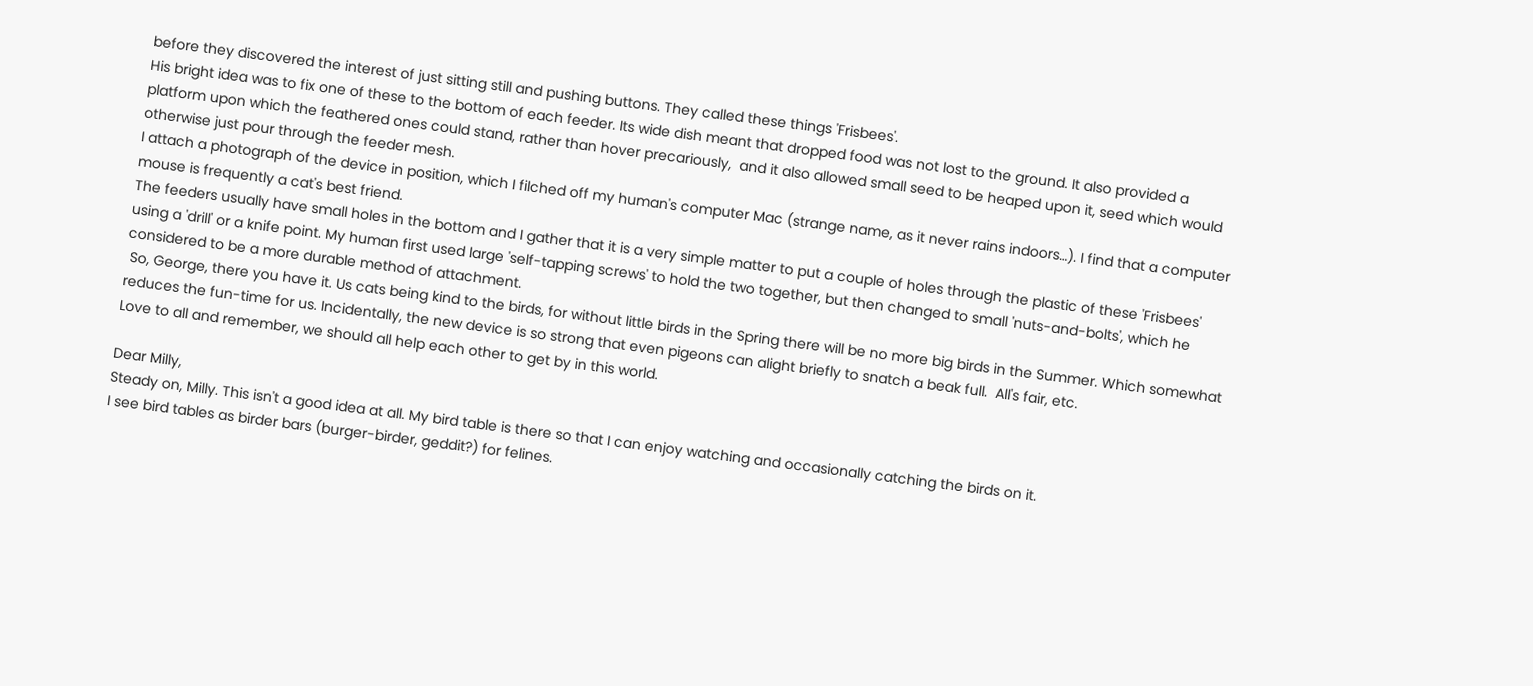before they discovered the interest of just sitting still and pushing buttons. They called these things 'Frisbees'.
His bright idea was to fix one of these to the bottom of each feeder. Its wide dish meant that dropped food was not lost to the ground. It also provided a platform upon which the feathered ones could stand, rather than hover precariously,  and it also allowed small seed to be heaped upon it, seed which would otherwise just pour through the feeder mesh.
I attach a photograph of the device in position, which I filched off my human's computer Mac (strange name, as it never rains indoors…). I find that a computer mouse is frequently a cat's best friend.
The feeders usually have small holes in the bottom and I gather that it is a very simple matter to put a couple of holes through the plastic of these 'Frisbees' using a 'drill' or a knife point. My human first used large 'self-tapping screws' to hold the two together, but then changed to small 'nuts-and-bolts', which he considered to be a more durable method of attachment.
 So, George, there you have it. Us cats being kind to the birds, for without little birds in the Spring there will be no more big birds in the Summer. Which somewhat reduces the fun-time for us. Incidentally, the new device is so strong that even pigeons can alight briefly to snatch a beak full.  All's fair, etc.
Love to all and remember, we should all help each other to get by in this world.

Dear Milly,
Steady on, Milly. This isn't a good idea at all. My bird table is there so that I can enjoy watching and occasionally catching the birds on it.
I see bird tables as birder bars (burger-birder, geddit?) for felines.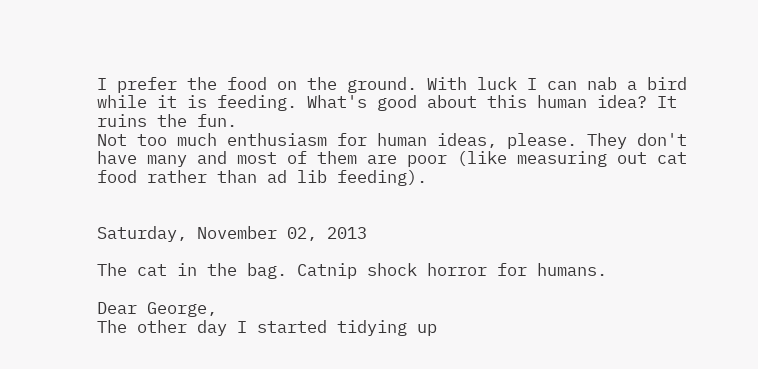I prefer the food on the ground. With luck I can nab a bird while it is feeding. What's good about this human idea? It ruins the fun.
Not too much enthusiasm for human ideas, please. They don't have many and most of them are poor (like measuring out cat food rather than ad lib feeding).


Saturday, November 02, 2013

The cat in the bag. Catnip shock horror for humans.

Dear George,
The other day I started tidying up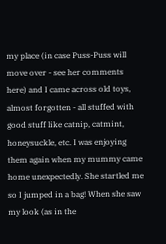my place (in case Puss-Puss will move over - see her comments here) and I came across old toys, almost forgotten - all stuffed with good stuff like catnip, catmint, honeysuckle, etc. I was enjoying them again when my mummy came home unexpectedly. She startled me so I jumped in a bag! When she saw my look (as in the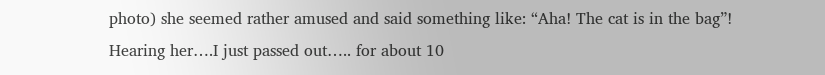photo) she seemed rather amused and said something like: “Aha! The cat is in the bag”!
Hearing her….I just passed out….. for about 10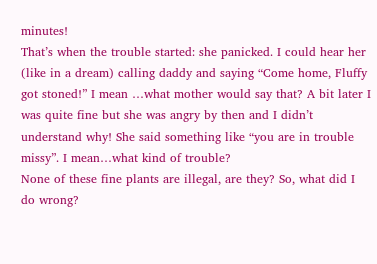minutes!
That’s when the trouble started: she panicked. I could hear her (like in a dream) calling daddy and saying “Come home, Fluffy got stoned!” I mean …what mother would say that? A bit later I was quite fine but she was angry by then and I didn’t understand why! She said something like “you are in trouble missy”. I mean…what kind of trouble?
None of these fine plants are illegal, are they? So, what did I do wrong?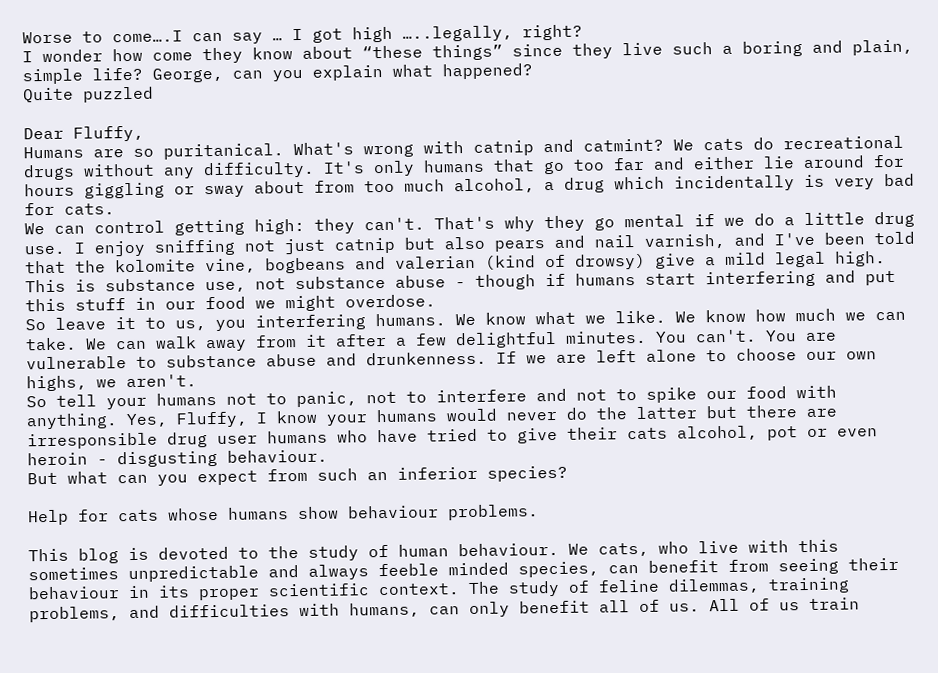Worse to come….I can say … I got high …..legally, right?
I wonder how come they know about “these things” since they live such a boring and plain, simple life? George, can you explain what happened?
Quite puzzled

Dear Fluffy,
Humans are so puritanical. What's wrong with catnip and catmint? We cats do recreational drugs without any difficulty. It's only humans that go too far and either lie around for hours giggling or sway about from too much alcohol, a drug which incidentally is very bad for cats.
We can control getting high: they can't. That's why they go mental if we do a little drug use. I enjoy sniffing not just catnip but also pears and nail varnish, and I've been told that the kolomite vine, bogbeans and valerian (kind of drowsy) give a mild legal high. This is substance use, not substance abuse - though if humans start interfering and put this stuff in our food we might overdose.
So leave it to us, you interfering humans. We know what we like. We know how much we can take. We can walk away from it after a few delightful minutes. You can't. You are vulnerable to substance abuse and drunkenness. If we are left alone to choose our own highs, we aren't.
So tell your humans not to panic, not to interfere and not to spike our food with anything. Yes, Fluffy, I know your humans would never do the latter but there are irresponsible drug user humans who have tried to give their cats alcohol, pot or even heroin - disgusting behaviour.
But what can you expect from such an inferior species?

Help for cats whose humans show behaviour problems.

This blog is devoted to the study of human behaviour. We cats, who live with this sometimes unpredictable and always feeble minded species, can benefit from seeing their behaviour in its proper scientific context. The study of feline dilemmas, training problems, and difficulties with humans, can only benefit all of us. All of us train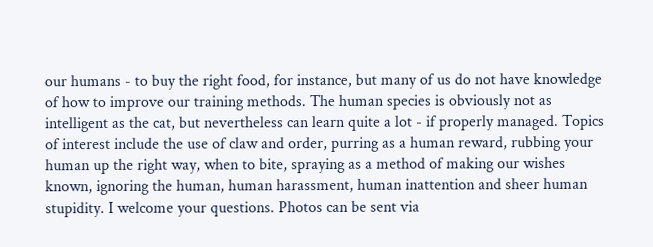our humans - to buy the right food, for instance, but many of us do not have knowledge of how to improve our training methods. The human species is obviously not as intelligent as the cat, but nevertheless can learn quite a lot - if properly managed. Topics of interest include the use of claw and order, purring as a human reward, rubbing your human up the right way, when to bite, spraying as a method of making our wishes known, ignoring the human, human harassment, human inattention and sheer human stupidity. I welcome your questions. Photos can be sent via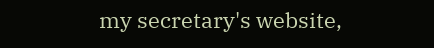my secretary's website,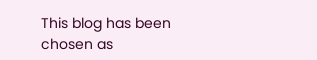This blog has been chosen as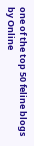one of the top 50 feline blogs by Online